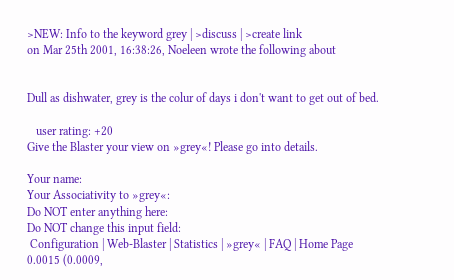>NEW: Info to the keyword grey | >discuss | >create link
on Mar 25th 2001, 16:38:26, Noeleen wrote the following about


Dull as dishwater, grey is the colur of days i don't want to get out of bed.

   user rating: +20
Give the Blaster your view on »grey«! Please go into details.

Your name:
Your Associativity to »grey«:
Do NOT enter anything here:
Do NOT change this input field:
 Configuration | Web-Blaster | Statistics | »grey« | FAQ | Home Page
0.0015 (0.0009,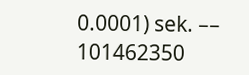0.0001) sek. –– 101462350